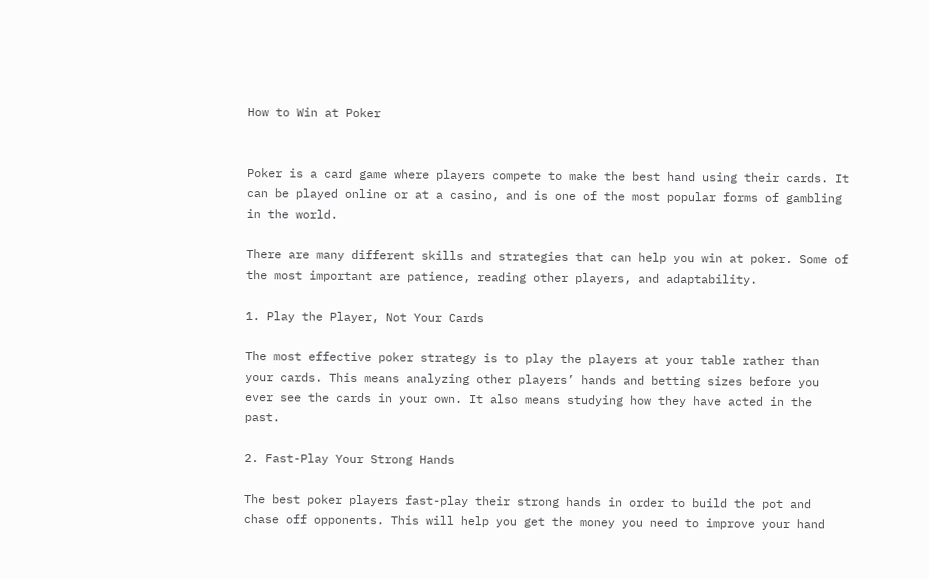How to Win at Poker


Poker is a card game where players compete to make the best hand using their cards. It can be played online or at a casino, and is one of the most popular forms of gambling in the world.

There are many different skills and strategies that can help you win at poker. Some of the most important are patience, reading other players, and adaptability.

1. Play the Player, Not Your Cards

The most effective poker strategy is to play the players at your table rather than your cards. This means analyzing other players’ hands and betting sizes before you ever see the cards in your own. It also means studying how they have acted in the past.

2. Fast-Play Your Strong Hands

The best poker players fast-play their strong hands in order to build the pot and chase off opponents. This will help you get the money you need to improve your hand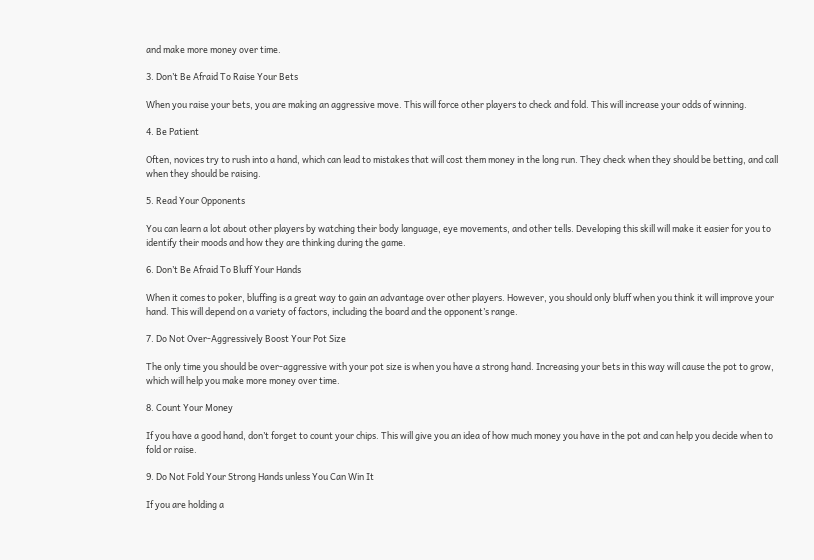and make more money over time.

3. Don’t Be Afraid To Raise Your Bets

When you raise your bets, you are making an aggressive move. This will force other players to check and fold. This will increase your odds of winning.

4. Be Patient

Often, novices try to rush into a hand, which can lead to mistakes that will cost them money in the long run. They check when they should be betting, and call when they should be raising.

5. Read Your Opponents

You can learn a lot about other players by watching their body language, eye movements, and other tells. Developing this skill will make it easier for you to identify their moods and how they are thinking during the game.

6. Don’t Be Afraid To Bluff Your Hands

When it comes to poker, bluffing is a great way to gain an advantage over other players. However, you should only bluff when you think it will improve your hand. This will depend on a variety of factors, including the board and the opponent’s range.

7. Do Not Over-Aggressively Boost Your Pot Size

The only time you should be over-aggressive with your pot size is when you have a strong hand. Increasing your bets in this way will cause the pot to grow, which will help you make more money over time.

8. Count Your Money

If you have a good hand, don’t forget to count your chips. This will give you an idea of how much money you have in the pot and can help you decide when to fold or raise.

9. Do Not Fold Your Strong Hands unless You Can Win It

If you are holding a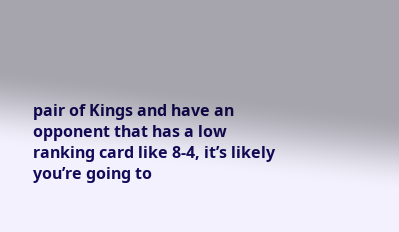pair of Kings and have an opponent that has a low ranking card like 8-4, it’s likely you’re going to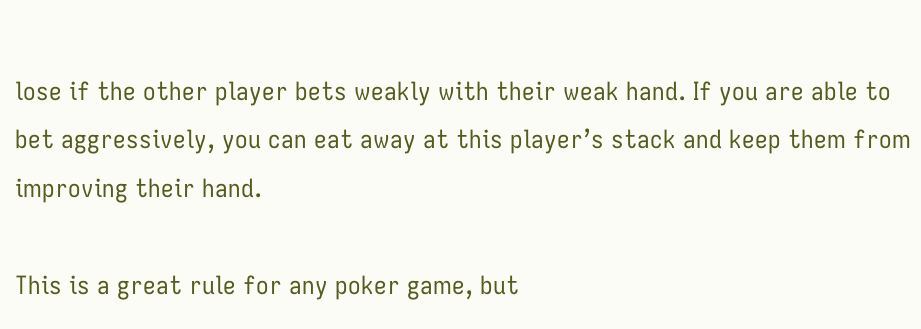lose if the other player bets weakly with their weak hand. If you are able to bet aggressively, you can eat away at this player’s stack and keep them from improving their hand.

This is a great rule for any poker game, but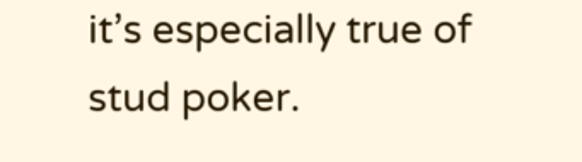it’s especially true of stud poker.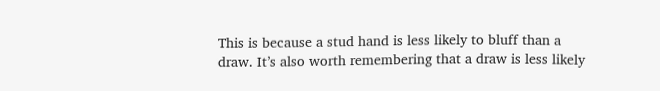This is because a stud hand is less likely to bluff than a draw. It’s also worth remembering that a draw is less likely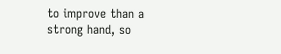to improve than a strong hand, so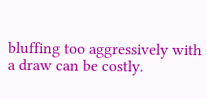bluffing too aggressively with a draw can be costly.